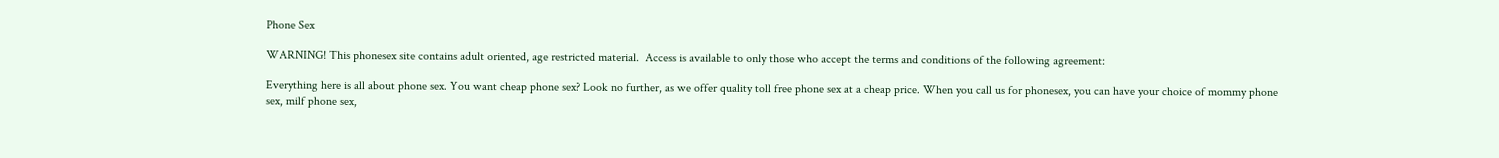Phone Sex

WARNING! This phonesex site contains adult oriented, age restricted material.  Access is available to only those who accept the terms and conditions of the following agreement:

Everything here is all about phone sex. You want cheap phone sex? Look no further, as we offer quality toll free phone sex at a cheap price. When you call us for phonesex, you can have your choice of mommy phone sex, milf phone sex,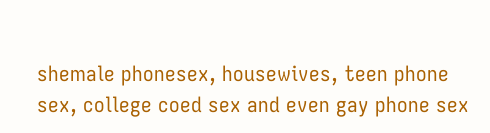shemale phonesex, housewives, teen phone sex, college coed sex and even gay phone sex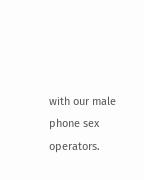with our male phone sex operators.